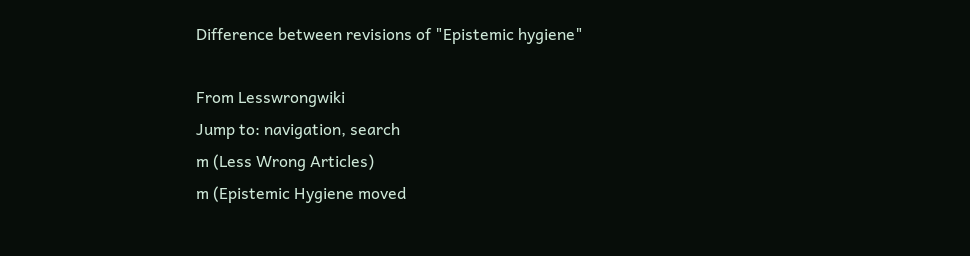Difference between revisions of "Epistemic hygiene"

From Lesswrongwiki
Jump to: navigation, search
m (Less Wrong Articles)
m (Epistemic Hygiene moved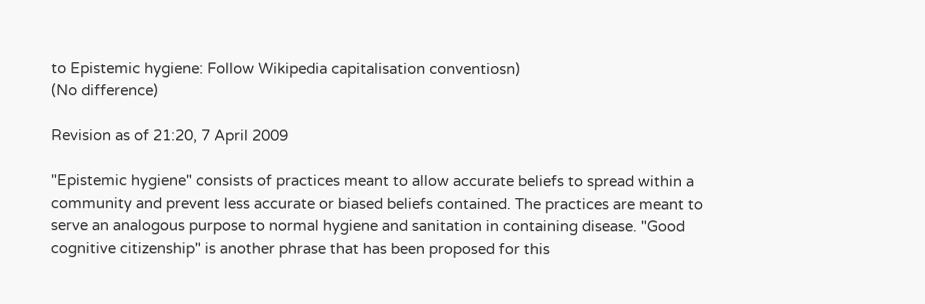to Epistemic hygiene: Follow Wikipedia capitalisation conventiosn)
(No difference)

Revision as of 21:20, 7 April 2009

"Epistemic hygiene" consists of practices meant to allow accurate beliefs to spread within a community and prevent less accurate or biased beliefs contained. The practices are meant to serve an analogous purpose to normal hygiene and sanitation in containing disease. "Good cognitive citizenship" is another phrase that has been proposed for this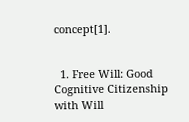concept[1].


  1. Free Will: Good Cognitive Citizenship with Will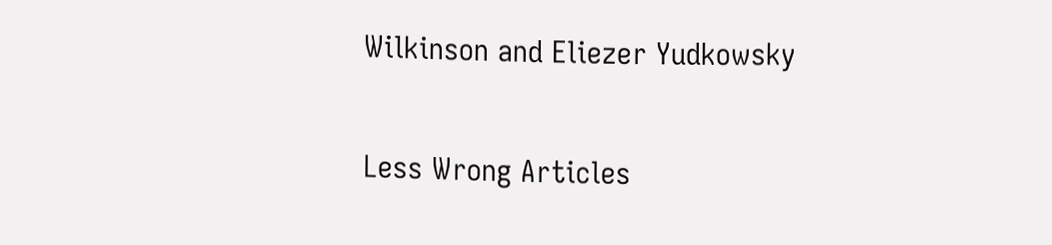Wilkinson and Eliezer Yudkowsky

Less Wrong Articles